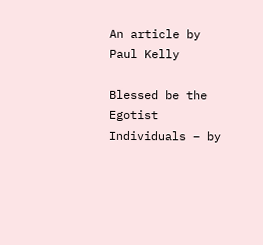An article by Paul Kelly

Blessed be the Egotist Individuals – by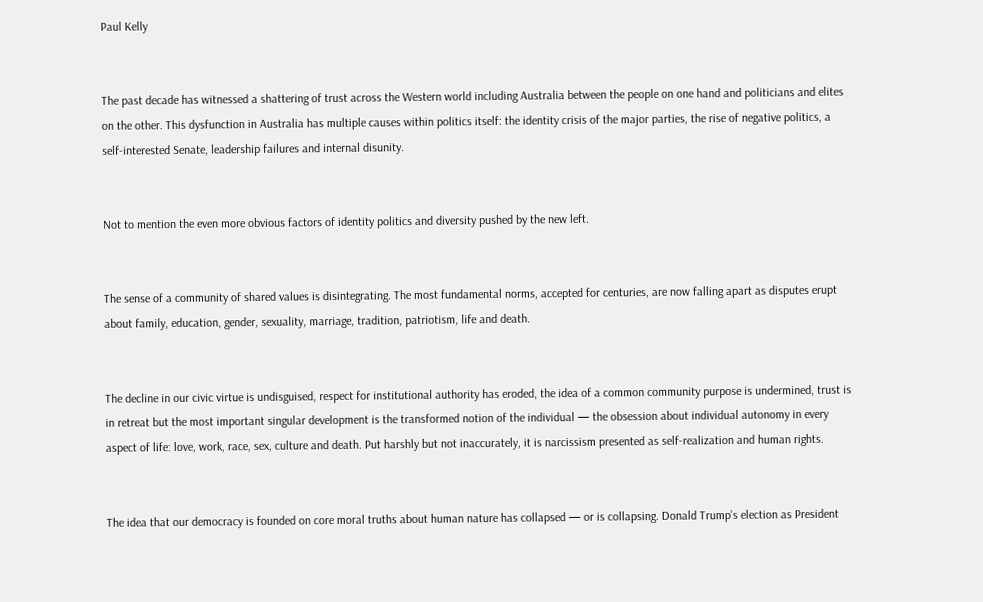Paul Kelly


The past decade has witnessed a shattering of trust across the Western world including Australia between the people on one hand and politicians and elites on the other. This dysfunction in Australia has multiple causes within politics itself: the identity crisis of the major parties, the rise of negative politics, a self-interested Senate, leadership failures and internal disunity.


Not to mention the even more obvious factors of identity politics and diversity pushed by the new left.


The sense of a community of shared values is disintegrating. The most fundamental norms, accepted for centuries, are now falling apart as disputes erupt about family, education, gender, sexuality, marriage, tradition, patriotism, life and death.


The decline in our civic virtue is undisguised, respect for institutional authority has eroded, the idea of a common community purpose is undermined, trust is in retreat but the most important singular development is the transformed notion of the individual — the obsession about individual autonomy in every aspect of life: love, work, race, sex, culture and death. Put harshly but not inaccurately, it is narcissism presented as self-realization and human rights.


The idea that our democracy is founded on core moral truths about human nature has collapsed — or is collapsing. Donald Trump’s election as President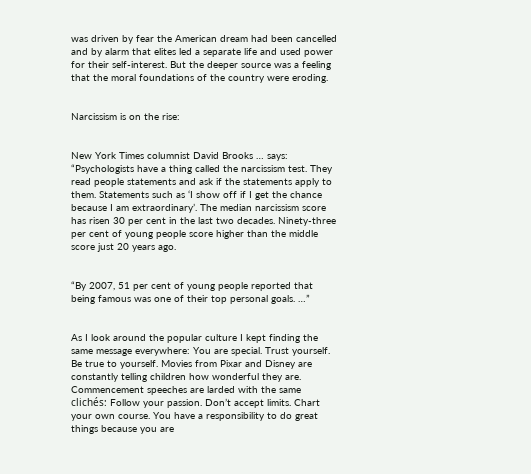was driven by fear the American dream had been cancelled and by alarm that elites led a separate life and used power for their self-interest. But the deeper source was a feeling that the moral foundations of the country were eroding.


Narcissism is on the rise:


New York Times columnist David Brooks … says: “Psychologists have a thing called the narcissism test. They read people statements and ask if the statements apply to them. Statements such as ‘I show off if I get the chance because I am extraordinary’. The median narcissism score has risen 30 per cent in the last two decades. Ninety-three per cent of young people score higher than the middle score just 20 years ago.


“By 2007, 51 per cent of young people reported that being famous was one of their top personal goals. …”


As I look around the popular culture I kept finding the same message everywhere: You are special. Trust yourself. Be true to yourself. Movies from Pixar and Disney are constantly telling children how wonderful they are. Commencement speeches are larded with the same clichés: Follow your passion. Don’t accept limits. Chart your own course. You have a responsibility to do great things because you are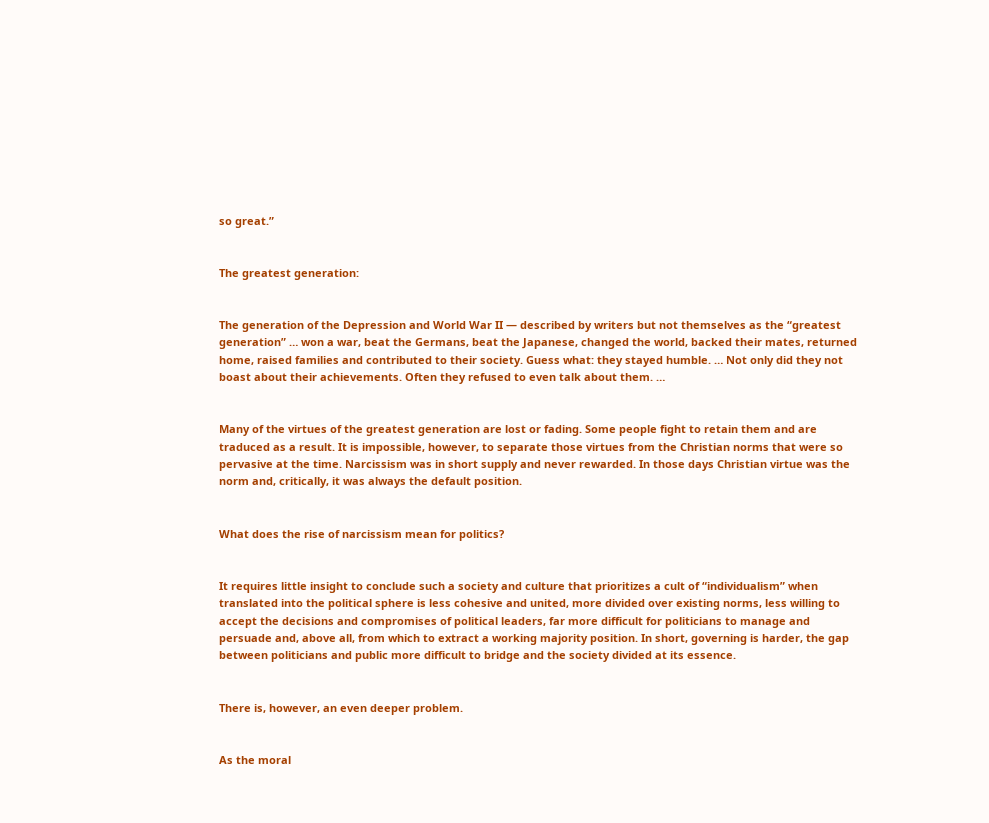so great.”


The greatest generation:


The generation of the Depression and World War II — described by writers but not themselves as the “greatest generation” … won a war, beat the Germans, beat the Japanese, changed the world, backed their mates, returned home, raised families and contributed to their society. Guess what: they stayed humble. … Not only did they not boast about their achievements. Often they refused to even talk about them. …


Many of the virtues of the greatest generation are lost or fading. Some people fight to retain them and are traduced as a result. It is impossible, however, to separate those virtues from the Christian norms that were so pervasive at the time. Narcissism was in short supply and never rewarded. In those days Christian virtue was the norm and, critically, it was always the default position.


What does the rise of narcissism mean for politics?


It requires little insight to conclude such a society and culture that prioritizes a cult of “individualism” when translated into the political sphere is less cohesive and united, more divided over existing norms, less willing to accept the decisions and compromises of political leaders, far more difficult for politicians to manage and persuade and, above all, from which to extract a working majority position. In short, governing is harder, the gap between politicians and public more difficult to bridge and the society divided at its essence.


There is, however, an even deeper problem.


As the moral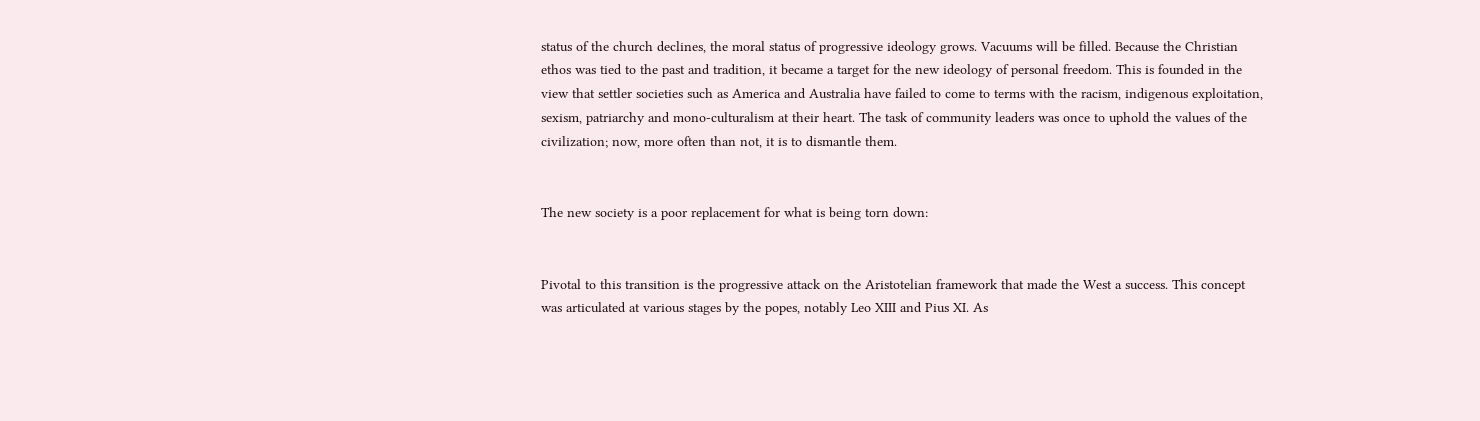status of the church declines, the moral status of progressive ideology grows. Vacuums will be filled. Because the Christian ethos was tied to the past and tradition, it became a target for the new ideology of personal freedom. This is founded in the view that settler societies such as America and Australia have failed to come to terms with the racism, indigenous exploitation, sexism, patriarchy and mono-culturalism at their heart. The task of community leaders was once to uphold the values of the civilization; now, more often than not, it is to dismantle them.


The new society is a poor replacement for what is being torn down:


Pivotal to this transition is the progressive attack on the Aristotelian framework that made the West a success. This concept was articulated at various stages by the popes, notably Leo XIII and Pius XI. As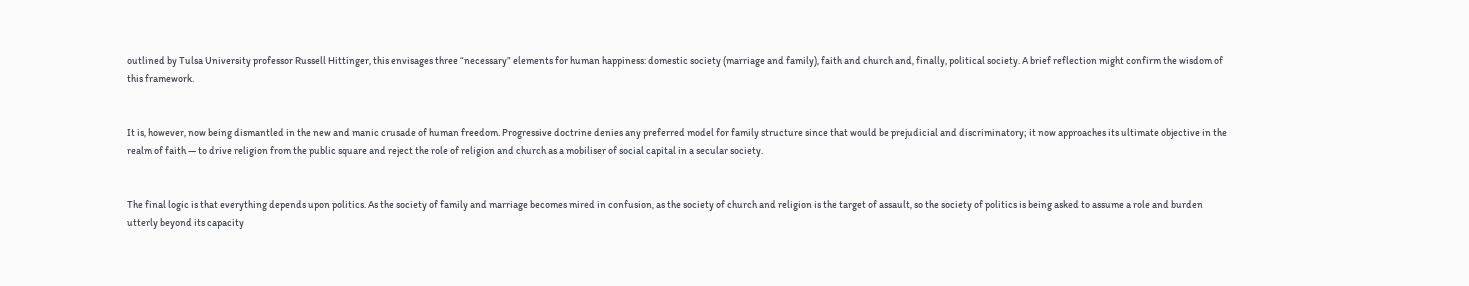outlined by Tulsa University professor Russell Hittinger, this envisages three “necessary” elements for human happiness: domestic society (marriage and family), faith and church and, finally, political society. A brief reflection might confirm the wisdom of this framework.


It is, however, now being dismantled in the new and manic crusade of human freedom. Progressive doctrine denies any preferred model for family structure since that would be prejudicial and discriminatory; it now approaches its ultimate objective in the realm of faith — to drive religion from the public square and reject the role of religion and church as a mobiliser of social capital in a secular society.


The final logic is that everything depends upon politics. As the society of family and marriage becomes mired in confusion, as the society of church and religion is the target of assault, so the society of politics is being asked to assume a role and burden utterly beyond its capacity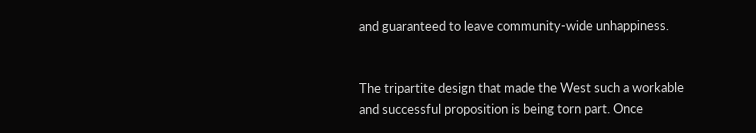and guaranteed to leave community-wide unhappiness.


The tripartite design that made the West such a workable and successful proposition is being torn part. Once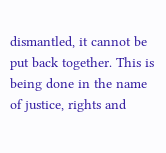dismantled, it cannot be put back together. This is being done in the name of justice, rights and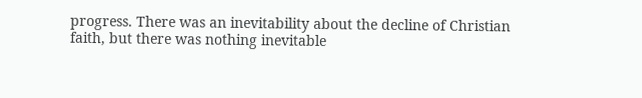progress. There was an inevitability about the decline of Christian faith, but there was nothing inevitable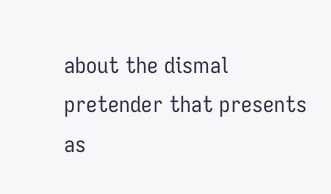about the dismal pretender that presents as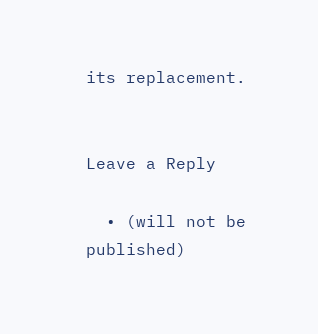its replacement.


Leave a Reply

  • (will not be published)